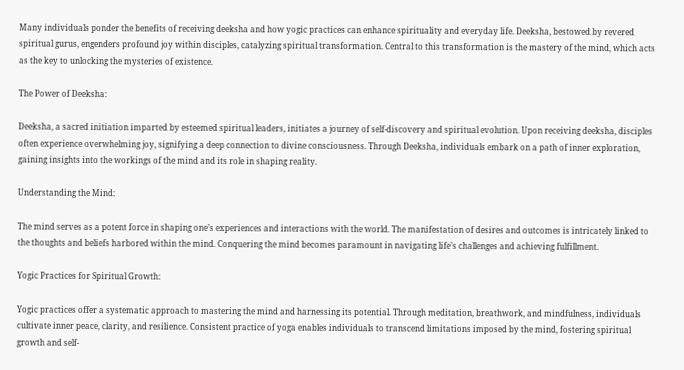Many individuals ponder the benefits of receiving deeksha and how yogic practices can enhance spirituality and everyday life. Deeksha, bestowed by revered spiritual gurus, engenders profound joy within disciples, catalyzing spiritual transformation. Central to this transformation is the mastery of the mind, which acts as the key to unlocking the mysteries of existence.

The Power of Deeksha:

Deeksha, a sacred initiation imparted by esteemed spiritual leaders, initiates a journey of self-discovery and spiritual evolution. Upon receiving deeksha, disciples often experience overwhelming joy, signifying a deep connection to divine consciousness. Through Deeksha, individuals embark on a path of inner exploration, gaining insights into the workings of the mind and its role in shaping reality.

Understanding the Mind:

The mind serves as a potent force in shaping one’s experiences and interactions with the world. The manifestation of desires and outcomes is intricately linked to the thoughts and beliefs harbored within the mind. Conquering the mind becomes paramount in navigating life’s challenges and achieving fulfillment.

Yogic Practices for Spiritual Growth:

Yogic practices offer a systematic approach to mastering the mind and harnessing its potential. Through meditation, breathwork, and mindfulness, individuals cultivate inner peace, clarity, and resilience. Consistent practice of yoga enables individuals to transcend limitations imposed by the mind, fostering spiritual growth and self-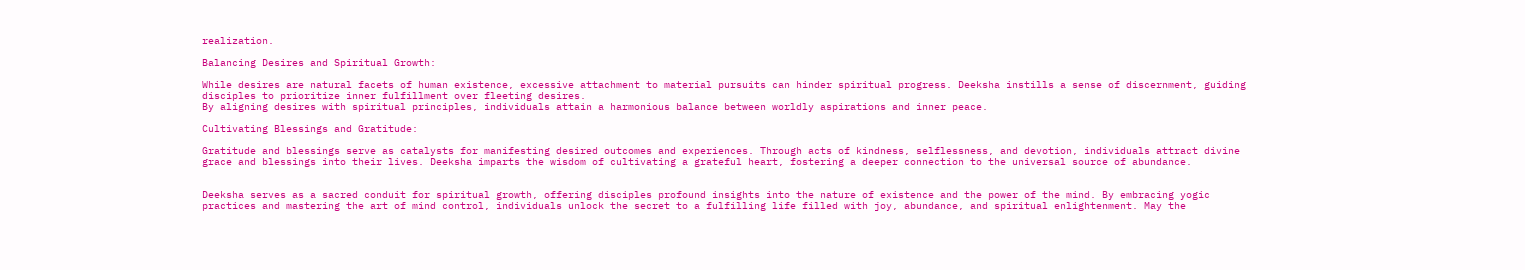realization.

Balancing Desires and Spiritual Growth:

While desires are natural facets of human existence, excessive attachment to material pursuits can hinder spiritual progress. Deeksha instills a sense of discernment, guiding disciples to prioritize inner fulfillment over fleeting desires.
By aligning desires with spiritual principles, individuals attain a harmonious balance between worldly aspirations and inner peace.

Cultivating Blessings and Gratitude:

Gratitude and blessings serve as catalysts for manifesting desired outcomes and experiences. Through acts of kindness, selflessness, and devotion, individuals attract divine grace and blessings into their lives. Deeksha imparts the wisdom of cultivating a grateful heart, fostering a deeper connection to the universal source of abundance.


Deeksha serves as a sacred conduit for spiritual growth, offering disciples profound insights into the nature of existence and the power of the mind. By embracing yogic practices and mastering the art of mind control, individuals unlock the secret to a fulfilling life filled with joy, abundance, and spiritual enlightenment. May the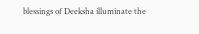blessings of Deeksha illuminate the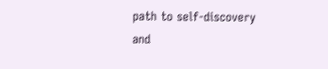path to self-discovery and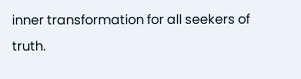inner transformation for all seekers of truth.